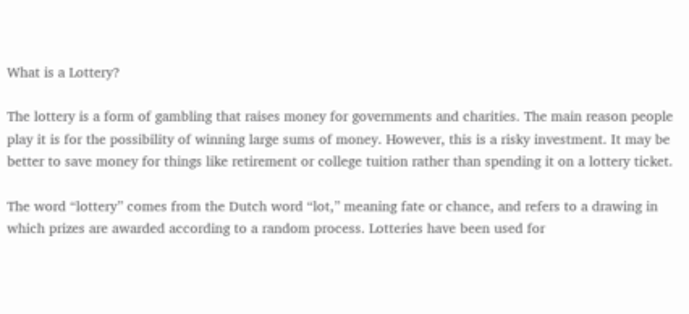What is a Lottery?

The lottery is a form of gambling that raises money for governments and charities. The main reason people play it is for the possibility of winning large sums of money. However, this is a risky investment. It may be better to save money for things like retirement or college tuition rather than spending it on a lottery ticket.

The word “lottery” comes from the Dutch word “lot,” meaning fate or chance, and refers to a drawing in which prizes are awarded according to a random process. Lotteries have been used for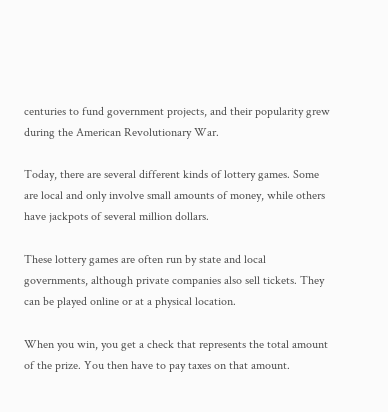centuries to fund government projects, and their popularity grew during the American Revolutionary War.

Today, there are several different kinds of lottery games. Some are local and only involve small amounts of money, while others have jackpots of several million dollars.

These lottery games are often run by state and local governments, although private companies also sell tickets. They can be played online or at a physical location.

When you win, you get a check that represents the total amount of the prize. You then have to pay taxes on that amount.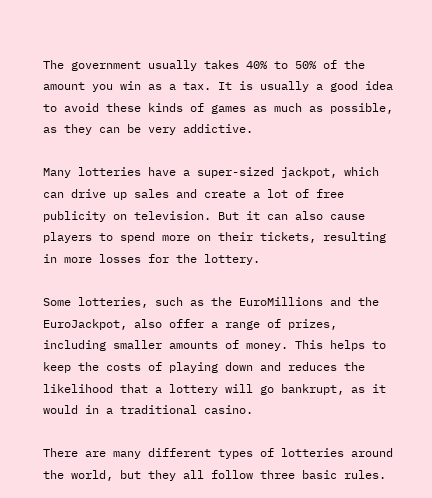The government usually takes 40% to 50% of the amount you win as a tax. It is usually a good idea to avoid these kinds of games as much as possible, as they can be very addictive.

Many lotteries have a super-sized jackpot, which can drive up sales and create a lot of free publicity on television. But it can also cause players to spend more on their tickets, resulting in more losses for the lottery.

Some lotteries, such as the EuroMillions and the EuroJackpot, also offer a range of prizes, including smaller amounts of money. This helps to keep the costs of playing down and reduces the likelihood that a lottery will go bankrupt, as it would in a traditional casino.

There are many different types of lotteries around the world, but they all follow three basic rules.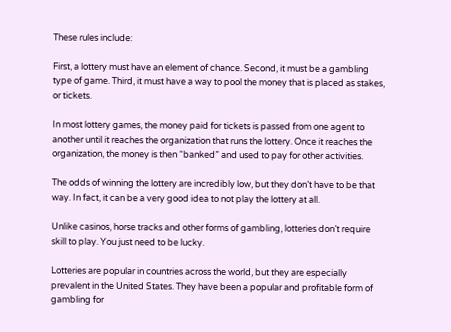These rules include:

First, a lottery must have an element of chance. Second, it must be a gambling type of game. Third, it must have a way to pool the money that is placed as stakes, or tickets.

In most lottery games, the money paid for tickets is passed from one agent to another until it reaches the organization that runs the lottery. Once it reaches the organization, the money is then “banked” and used to pay for other activities.

The odds of winning the lottery are incredibly low, but they don’t have to be that way. In fact, it can be a very good idea to not play the lottery at all.

Unlike casinos, horse tracks and other forms of gambling, lotteries don’t require skill to play. You just need to be lucky.

Lotteries are popular in countries across the world, but they are especially prevalent in the United States. They have been a popular and profitable form of gambling for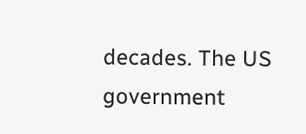decades. The US government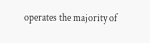operates the majority of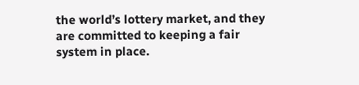the world’s lottery market, and they are committed to keeping a fair system in place.